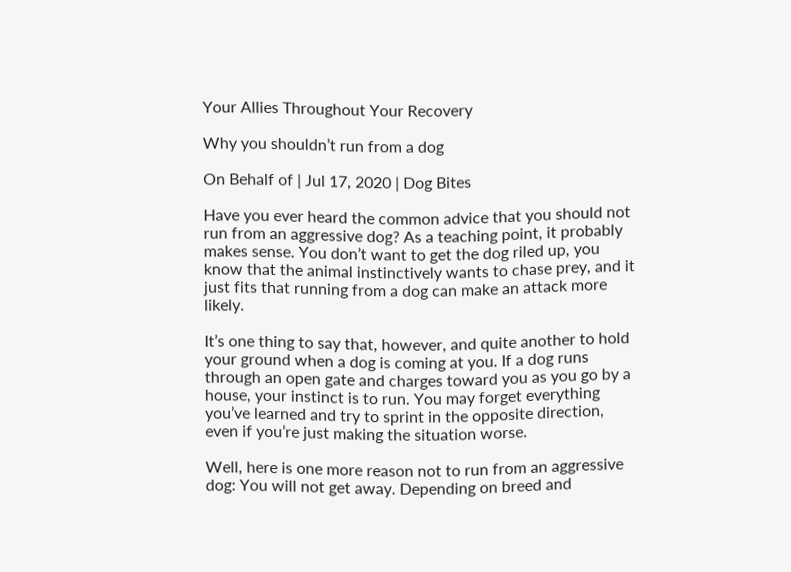Your Allies Throughout Your Recovery

Why you shouldn’t run from a dog

On Behalf of | Jul 17, 2020 | Dog Bites

Have you ever heard the common advice that you should not run from an aggressive dog? As a teaching point, it probably makes sense. You don’t want to get the dog riled up, you know that the animal instinctively wants to chase prey, and it just fits that running from a dog can make an attack more likely.

It’s one thing to say that, however, and quite another to hold your ground when a dog is coming at you. If a dog runs through an open gate and charges toward you as you go by a house, your instinct is to run. You may forget everything you’ve learned and try to sprint in the opposite direction, even if you’re just making the situation worse.

Well, here is one more reason not to run from an aggressive dog: You will not get away. Depending on breed and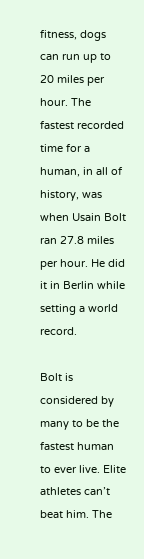fitness, dogs can run up to 20 miles per hour. The fastest recorded time for a human, in all of history, was when Usain Bolt ran 27.8 miles per hour. He did it in Berlin while setting a world record.

Bolt is considered by many to be the fastest human to ever live. Elite athletes can’t beat him. The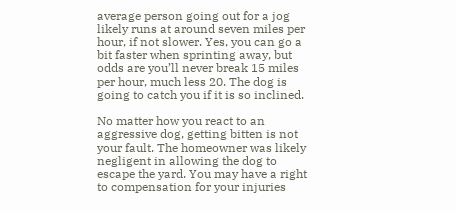average person going out for a jog likely runs at around seven miles per hour, if not slower. Yes, you can go a bit faster when sprinting away, but odds are you’ll never break 15 miles per hour, much less 20. The dog is going to catch you if it is so inclined.

No matter how you react to an aggressive dog, getting bitten is not your fault. The homeowner was likely negligent in allowing the dog to escape the yard. You may have a right to compensation for your injuries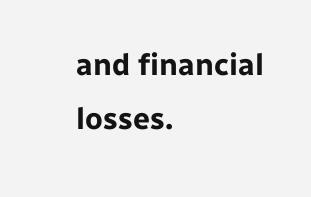and financial losses.